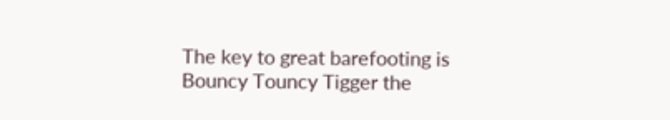The key to great barefooting is Bouncy Touncy Tigger the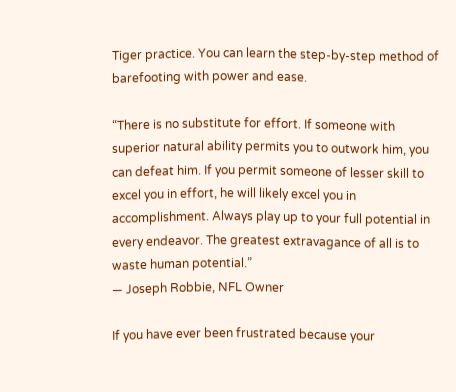Tiger practice. You can learn the step-by-step method of barefooting with power and ease.

“There is no substitute for effort. If someone with superior natural ability permits you to outwork him, you can defeat him. If you permit someone of lesser skill to excel you in effort, he will likely excel you in accomplishment. Always play up to your full potential in every endeavor. The greatest extravagance of all is to waste human potential.”
— Joseph Robbie, NFL Owner

If you have ever been frustrated because your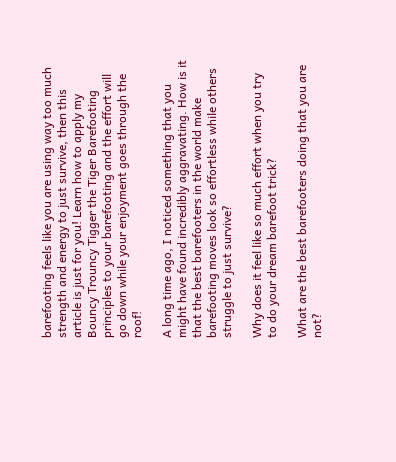barefooting feels like you are using way too much strength and energy to just survive, then this article is just for you! Learn how to apply my Bouncy Trouncy Tigger the Tiger Barefooting principles to your barefooting and the effort will go down while your enjoyment goes through the roof!

A long time ago, I noticed something that you might have found incredibly aggravating. How is it that the best barefooters in the world make barefooting moves look so effortless while others struggle to just survive?

Why does it feel like so much effort when you try to do your dream barefoot trick?

What are the best barefooters doing that you are not?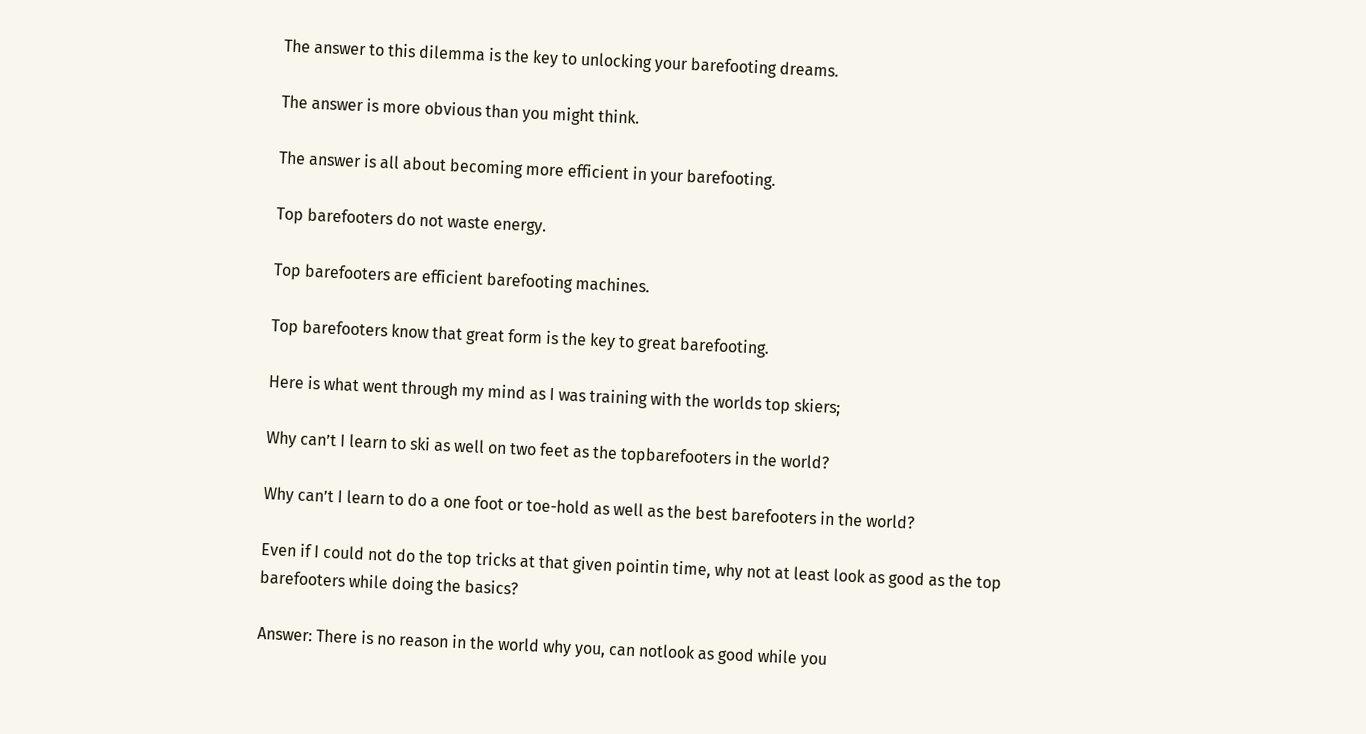The answer to this dilemma is the key to unlocking your barefooting dreams.

The answer is more obvious than you might think.

The answer is all about becoming more efficient in your barefooting.

Top barefooters do not waste energy.

Top barefooters are efficient barefooting machines.

Top barefooters know that great form is the key to great barefooting.

Here is what went through my mind as I was training with the worlds top skiers;

Why can’t I learn to ski as well on two feet as the topbarefooters in the world?

Why can’t I learn to do a one foot or toe-hold as well as the best barefooters in the world?

Even if I could not do the top tricks at that given pointin time, why not at least look as good as the top barefooters while doing the basics?

Answer: There is no reason in the world why you, can notlook as good while you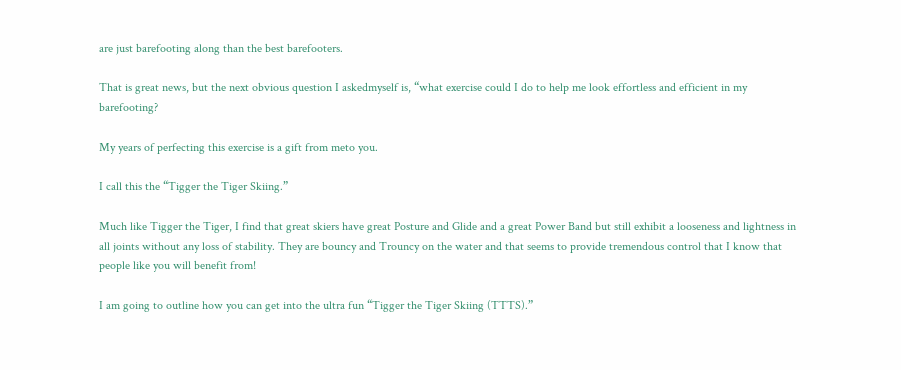are just barefooting along than the best barefooters.

That is great news, but the next obvious question I askedmyself is, “what exercise could I do to help me look effortless and efficient in my barefooting?

My years of perfecting this exercise is a gift from meto you.

I call this the “Tigger the Tiger Skiing.”

Much like Tigger the Tiger, I find that great skiers have great Posture and Glide and a great Power Band but still exhibit a looseness and lightness in all joints without any loss of stability. They are bouncy and Trouncy on the water and that seems to provide tremendous control that I know that people like you will benefit from!

I am going to outline how you can get into the ultra fun “Tigger the Tiger Skiing (TTTS).”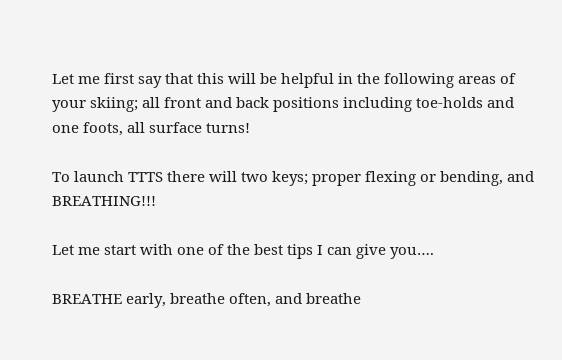Let me first say that this will be helpful in the following areas of your skiing; all front and back positions including toe-holds and one foots, all surface turns!

To launch TTTS there will two keys; proper flexing or bending, and BREATHING!!!

Let me start with one of the best tips I can give you….

BREATHE early, breathe often, and breathe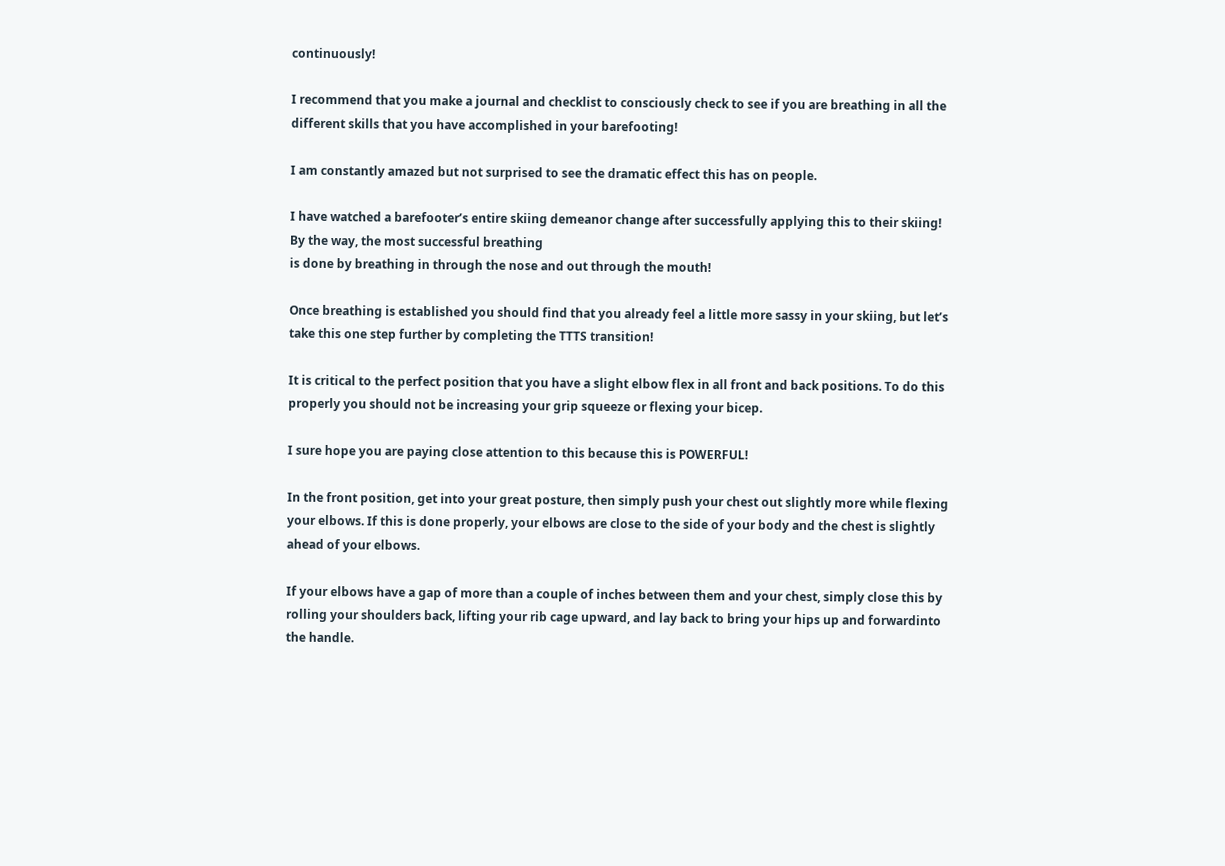continuously!

I recommend that you make a journal and checklist to consciously check to see if you are breathing in all the different skills that you have accomplished in your barefooting!

I am constantly amazed but not surprised to see the dramatic effect this has on people.

I have watched a barefooter’s entire skiing demeanor change after successfully applying this to their skiing! By the way, the most successful breathing
is done by breathing in through the nose and out through the mouth!

Once breathing is established you should find that you already feel a little more sassy in your skiing, but let’s take this one step further by completing the TTTS transition!

It is critical to the perfect position that you have a slight elbow flex in all front and back positions. To do this properly you should not be increasing your grip squeeze or flexing your bicep.

I sure hope you are paying close attention to this because this is POWERFUL!

In the front position, get into your great posture, then simply push your chest out slightly more while flexing your elbows. If this is done properly, your elbows are close to the side of your body and the chest is slightly ahead of your elbows.

If your elbows have a gap of more than a couple of inches between them and your chest, simply close this by rolling your shoulders back, lifting your rib cage upward, and lay back to bring your hips up and forwardinto the handle.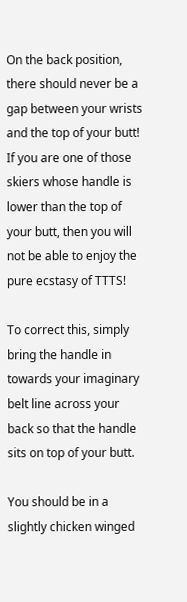On the back position, there should never be a gap between your wrists and the top of your butt! If you are one of those skiers whose handle is lower than the top of your butt, then you will not be able to enjoy the pure ecstasy of TTTS!

To correct this, simply bring the handle in towards your imaginary belt line across your back so that the handle sits on top of your butt.

You should be in a slightly chicken winged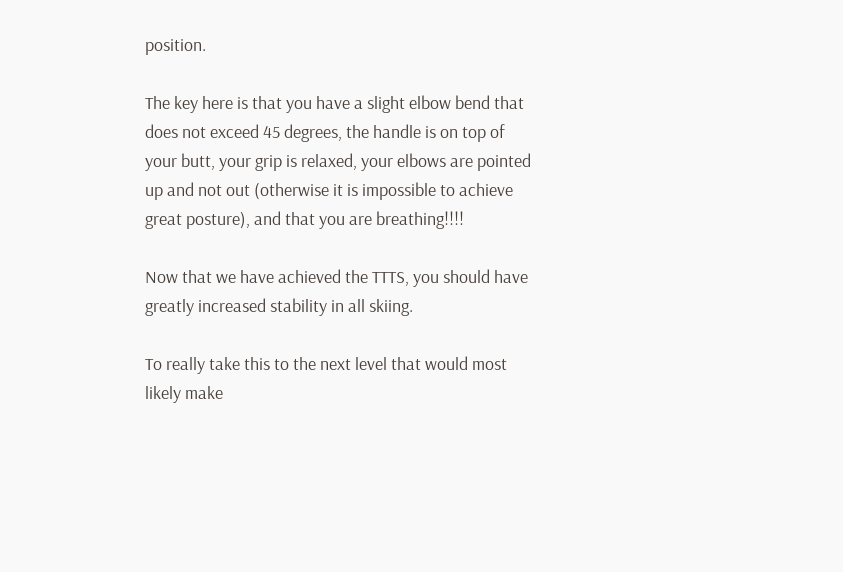position.

The key here is that you have a slight elbow bend that does not exceed 45 degrees, the handle is on top of your butt, your grip is relaxed, your elbows are pointed
up and not out (otherwise it is impossible to achieve great posture), and that you are breathing!!!!

Now that we have achieved the TTTS, you should have greatly increased stability in all skiing.

To really take this to the next level that would most likely make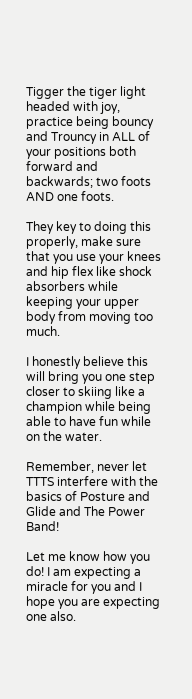Tigger the tiger light headed with joy, practice being bouncy and Trouncy in ALL of your positions both forward and backwards; two foots AND one foots.

They key to doing this properly, make sure that you use your knees and hip flex like shock absorbers while keeping your upper body from moving too much.

I honestly believe this will bring you one step closer to skiing like a champion while being able to have fun while on the water.

Remember, never let TTTS interfere with the basics of Posture and Glide and The Power Band!

Let me know how you do! I am expecting a miracle for you and I hope you are expecting one also.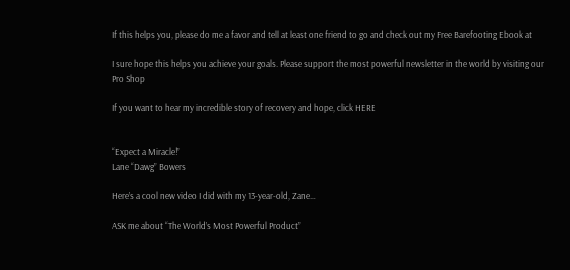If this helps you, please do me a favor and tell at least one friend to go and check out my Free Barefooting Ebook at

I sure hope this helps you achieve your goals. Please support the most powerful newsletter in the world by visiting our Pro Shop

If you want to hear my incredible story of recovery and hope, click HERE


“Expect a Miracle!”
Lane “Dawg” Bowers

Here’s a cool new video I did with my 13-year-old, Zane…

ASK me about “The World’s Most Powerful Product”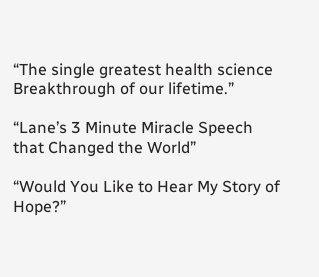“The single greatest health science Breakthrough of our lifetime.”

“Lane’s 3 Minute Miracle Speech that Changed the World”

“Would You Like to Hear My Story of Hope?”